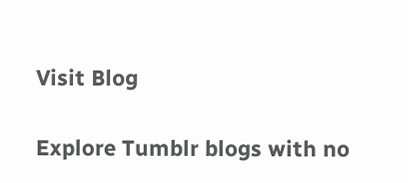Visit Blog

Explore Tumblr blogs with no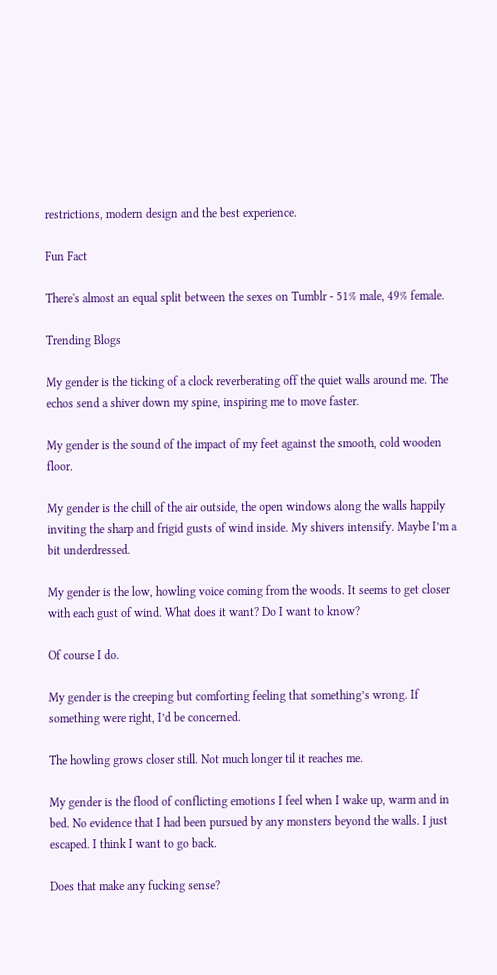restrictions, modern design and the best experience.

Fun Fact

There's almost an equal split between the sexes on Tumblr - 51% male, 49% female.

Trending Blogs

My gender is the ticking of a clock reverberating off the quiet walls around me. The echos send a shiver down my spine, inspiring me to move faster.

My gender is the sound of the impact of my feet against the smooth, cold wooden floor.

My gender is the chill of the air outside, the open windows along the walls happily inviting the sharp and frigid gusts of wind inside. My shivers intensify. Maybe I’m a bit underdressed.

My gender is the low, howling voice coming from the woods. It seems to get closer with each gust of wind. What does it want? Do I want to know?

Of course I do.

My gender is the creeping but comforting feeling that something’s wrong. If something were right, I’d be concerned.

The howling grows closer still. Not much longer til it reaches me.

My gender is the flood of conflicting emotions I feel when I wake up, warm and in bed. No evidence that I had been pursued by any monsters beyond the walls. I just escaped. I think I want to go back.

Does that make any fucking sense?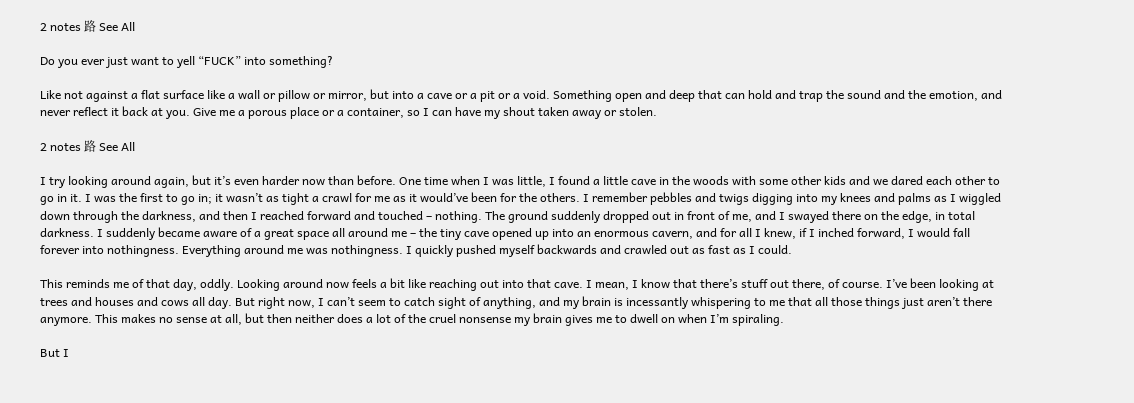2 notes 路 See All

Do you ever just want to yell “FUCK” into something?

Like not against a flat surface like a wall or pillow or mirror, but into a cave or a pit or a void. Something open and deep that can hold and trap the sound and the emotion, and never reflect it back at you. Give me a porous place or a container, so I can have my shout taken away or stolen.

2 notes 路 See All

I try looking around again, but it’s even harder now than before. One time when I was little, I found a little cave in the woods with some other kids and we dared each other to go in it. I was the first to go in; it wasn’t as tight a crawl for me as it would’ve been for the others. I remember pebbles and twigs digging into my knees and palms as I wiggled down through the darkness, and then I reached forward and touched – nothing. The ground suddenly dropped out in front of me, and I swayed there on the edge, in total darkness. I suddenly became aware of a great space all around me – the tiny cave opened up into an enormous cavern, and for all I knew, if I inched forward, I would fall forever into nothingness. Everything around me was nothingness. I quickly pushed myself backwards and crawled out as fast as I could.

This reminds me of that day, oddly. Looking around now feels a bit like reaching out into that cave. I mean, I know that there’s stuff out there, of course. I’ve been looking at trees and houses and cows all day. But right now, I can’t seem to catch sight of anything, and my brain is incessantly whispering to me that all those things just aren’t there anymore. This makes no sense at all, but then neither does a lot of the cruel nonsense my brain gives me to dwell on when I’m spiraling.

But I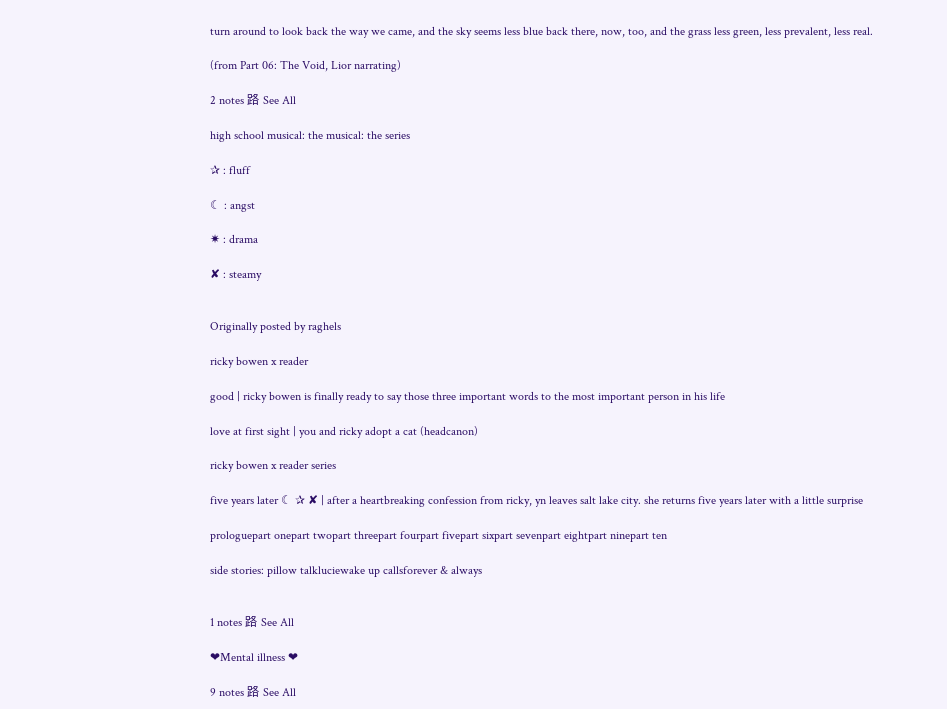turn around to look back the way we came, and the sky seems less blue back there, now, too, and the grass less green, less prevalent, less real.

(from Part 06: The Void, Lior narrating)

2 notes 路 See All

high school musical: the musical: the series

✰ : fluff

☾ : angst

✷ : drama

✘ : steamy


Originally posted by raghels

ricky bowen x reader

good | ricky bowen is finally ready to say those three important words to the most important person in his life

love at first sight | you and ricky adopt a cat (headcanon)

ricky bowen x reader series

five years later ☾ ✰ ✘ | after a heartbreaking confession from ricky, yn leaves salt lake city. she returns five years later with a little surprise

prologuepart onepart twopart threepart fourpart fivepart sixpart sevenpart eightpart ninepart ten

side stories: pillow talkluciewake up callsforever & always


1 notes 路 See All

❤Mental illness ❤

9 notes 路 See All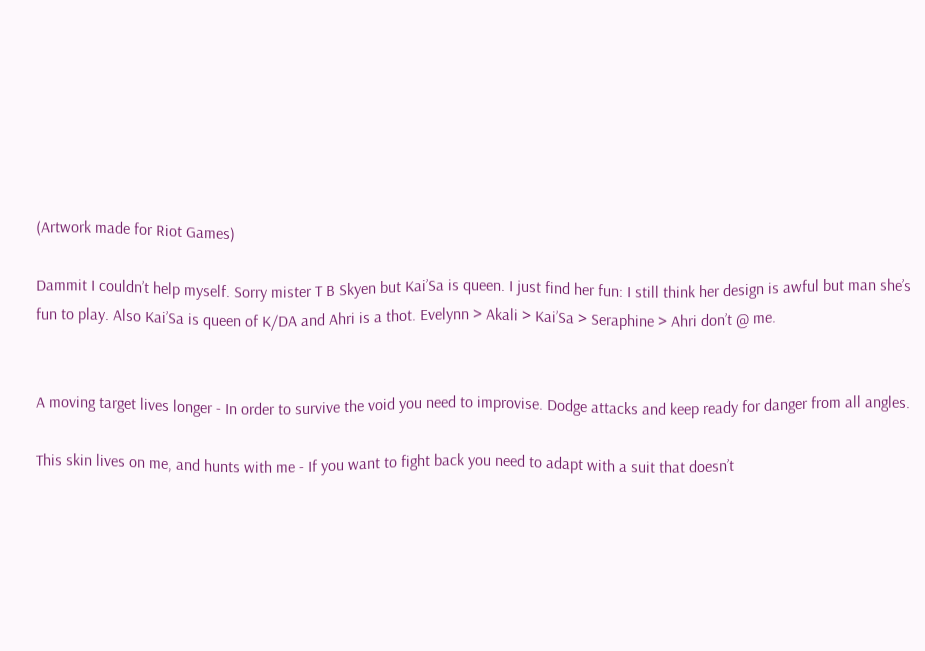(Artwork made for Riot Games)

Dammit I couldn’t help myself. Sorry mister T B Skyen but Kai’Sa is queen. I just find her fun: I still think her design is awful but man she’s fun to play. Also Kai’Sa is queen of K/DA and Ahri is a thot. Evelynn > Akali > Kai’Sa > Seraphine > Ahri don’t @ me.


A moving target lives longer - In order to survive the void you need to improvise. Dodge attacks and keep ready for danger from all angles.

This skin lives on me, and hunts with me - If you want to fight back you need to adapt with a suit that doesn’t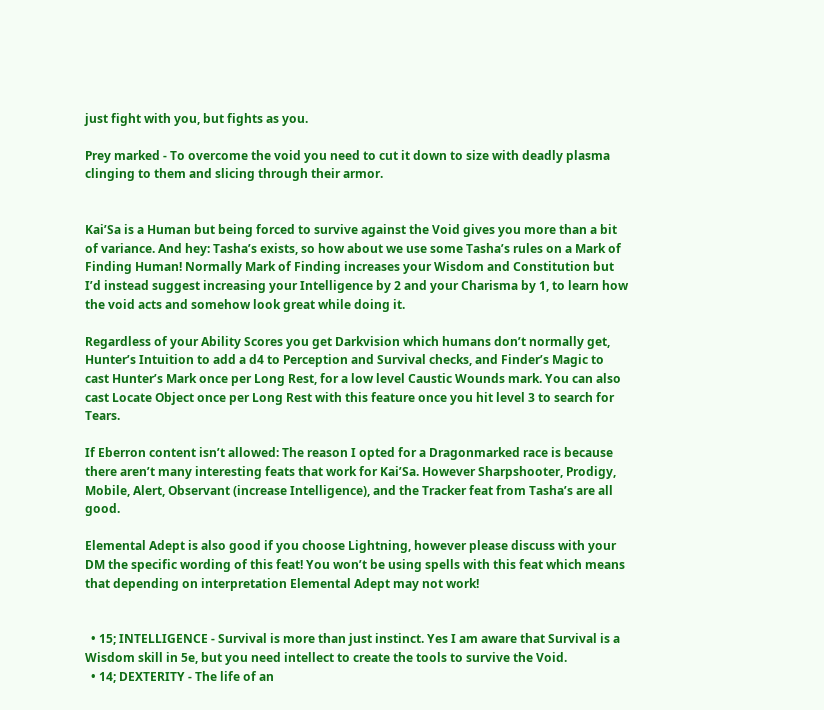just fight with you, but fights as you.

Prey marked - To overcome the void you need to cut it down to size with deadly plasma clinging to them and slicing through their armor.


Kai’Sa is a Human but being forced to survive against the Void gives you more than a bit of variance. And hey: Tasha’s exists, so how about we use some Tasha’s rules on a Mark of Finding Human! Normally Mark of Finding increases your Wisdom and Constitution but I’d instead suggest increasing your Intelligence by 2 and your Charisma by 1, to learn how the void acts and somehow look great while doing it.

Regardless of your Ability Scores you get Darkvision which humans don’t normally get, Hunter’s Intuition to add a d4 to Perception and Survival checks, and Finder’s Magic to cast Hunter’s Mark once per Long Rest, for a low level Caustic Wounds mark. You can also cast Locate Object once per Long Rest with this feature once you hit level 3 to search for Tears.

If Eberron content isn’t allowed: The reason I opted for a Dragonmarked race is because there aren’t many interesting feats that work for Kai’Sa. However Sharpshooter, Prodigy, Mobile, Alert, Observant (increase Intelligence), and the Tracker feat from Tasha’s are all good.

Elemental Adept is also good if you choose Lightning, however please discuss with your DM the specific wording of this feat! You won’t be using spells with this feat which means that depending on interpretation Elemental Adept may not work!


  • 15; INTELLIGENCE - Survival is more than just instinct. Yes I am aware that Survival is a Wisdom skill in 5e, but you need intellect to create the tools to survive the Void.
  • 14; DEXTERITY - The life of an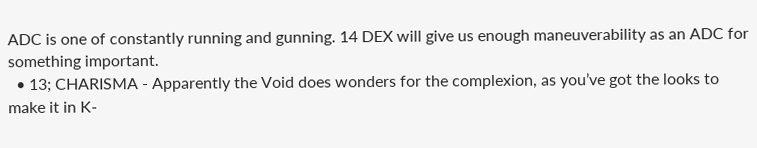ADC is one of constantly running and gunning. 14 DEX will give us enough maneuverability as an ADC for something important.
  • 13; CHARISMA - Apparently the Void does wonders for the complexion, as you’ve got the looks to make it in K-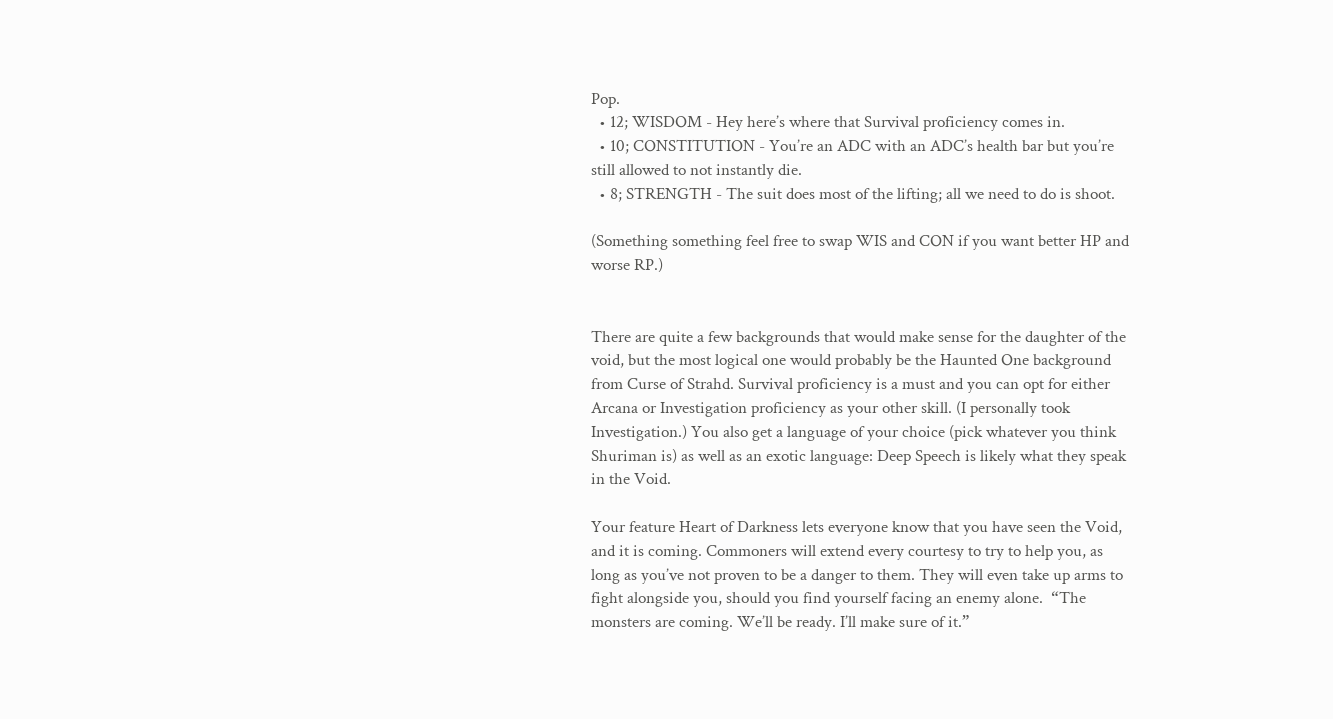Pop.
  • 12; WISDOM - Hey here’s where that Survival proficiency comes in.
  • 10; CONSTITUTION - You’re an ADC with an ADC’s health bar but you’re still allowed to not instantly die.
  • 8; STRENGTH - The suit does most of the lifting; all we need to do is shoot.

(Something something feel free to swap WIS and CON if you want better HP and worse RP.)


There are quite a few backgrounds that would make sense for the daughter of the void, but the most logical one would probably be the Haunted One background from Curse of Strahd. Survival proficiency is a must and you can opt for either Arcana or Investigation proficiency as your other skill. (I personally took Investigation.) You also get a language of your choice (pick whatever you think Shuriman is) as well as an exotic language: Deep Speech is likely what they speak in the Void.

Your feature Heart of Darkness lets everyone know that you have seen the Void, and it is coming. Commoners will extend every courtesy to try to help you, as long as you’ve not proven to be a danger to them. They will even take up arms to fight alongside you, should you find yourself facing an enemy alone.  “The monsters are coming. We’ll be ready. I’ll make sure of it.”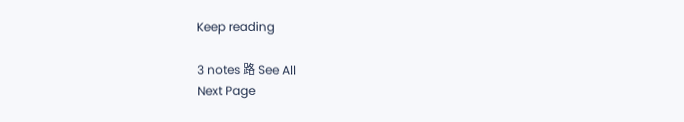Keep reading

3 notes 路 See All
Next Page